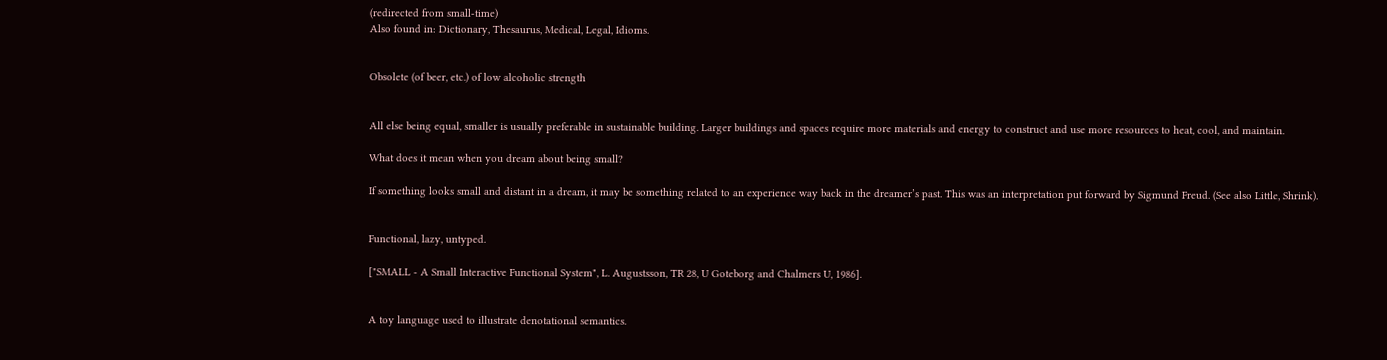(redirected from small-time)
Also found in: Dictionary, Thesaurus, Medical, Legal, Idioms.


Obsolete (of beer, etc.) of low alcoholic strength


All else being equal, smaller is usually preferable in sustainable building. Larger buildings and spaces require more materials and energy to construct and use more resources to heat, cool, and maintain.

What does it mean when you dream about being small?

If something looks small and distant in a dream, it may be something related to an experience way back in the dreamer’s past. This was an interpretation put forward by Sigmund Freud. (See also Little, Shrink).


Functional, lazy, untyped.

["SMALL - A Small Interactive Functional System", L. Augustsson, TR 28, U Goteborg and Chalmers U, 1986].


A toy language used to illustrate denotational semantics.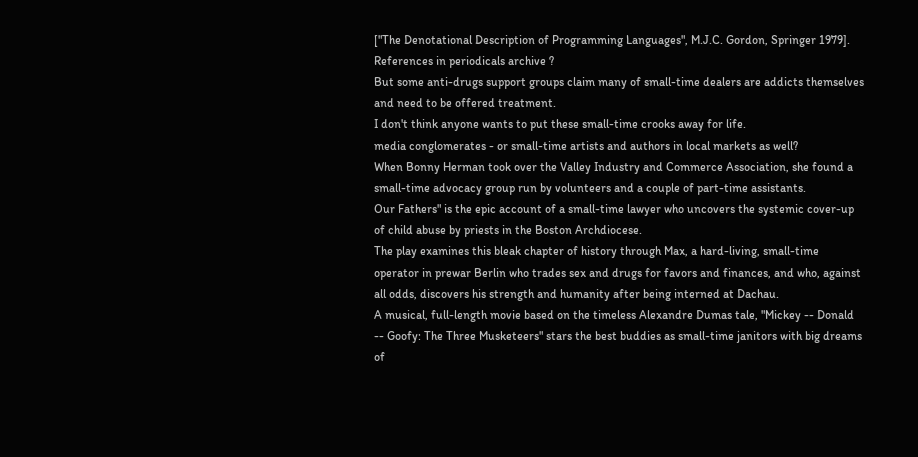["The Denotational Description of Programming Languages", M.J.C. Gordon, Springer 1979].
References in periodicals archive ?
But some anti-drugs support groups claim many of small-time dealers are addicts themselves and need to be offered treatment.
I don't think anyone wants to put these small-time crooks away for life.
media conglomerates - or small-time artists and authors in local markets as well?
When Bonny Herman took over the Valley Industry and Commerce Association, she found a small-time advocacy group run by volunteers and a couple of part-time assistants.
Our Fathers" is the epic account of a small-time lawyer who uncovers the systemic cover-up of child abuse by priests in the Boston Archdiocese.
The play examines this bleak chapter of history through Max, a hard-living, small-time operator in prewar Berlin who trades sex and drugs for favors and finances, and who, against all odds, discovers his strength and humanity after being interned at Dachau.
A musical, full-length movie based on the timeless Alexandre Dumas tale, "Mickey -- Donald -- Goofy: The Three Musketeers" stars the best buddies as small-time janitors with big dreams of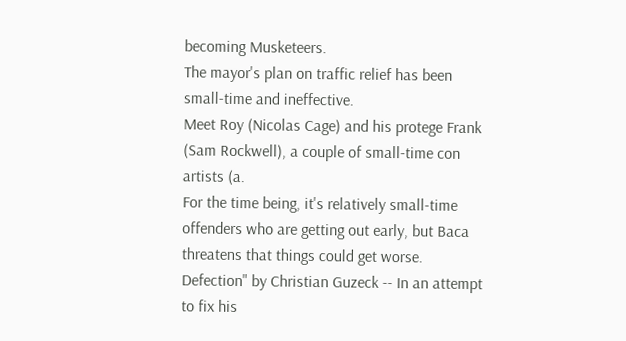becoming Musketeers.
The mayor's plan on traffic relief has been small-time and ineffective.
Meet Roy (Nicolas Cage) and his protege Frank (Sam Rockwell), a couple of small-time con artists (a.
For the time being, it's relatively small-time offenders who are getting out early, but Baca threatens that things could get worse.
Defection" by Christian Guzeck -- In an attempt to fix his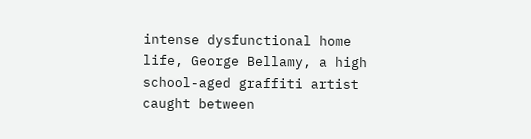intense dysfunctional home life, George Bellamy, a high school-aged graffiti artist caught between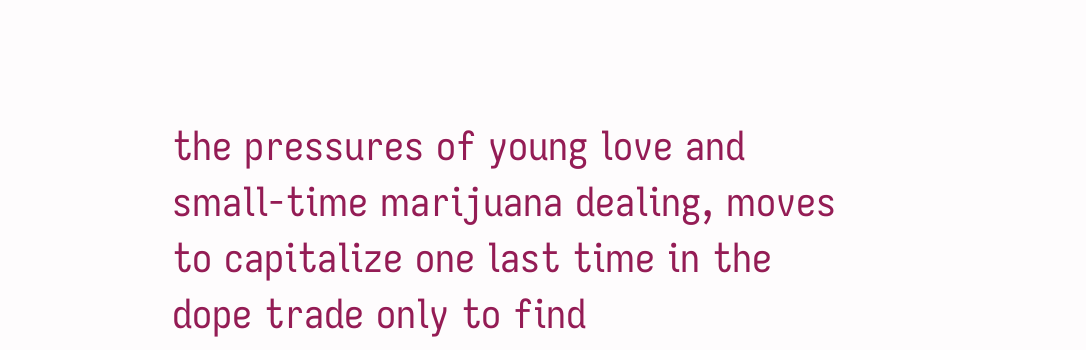the pressures of young love and small-time marijuana dealing, moves to capitalize one last time in the dope trade only to find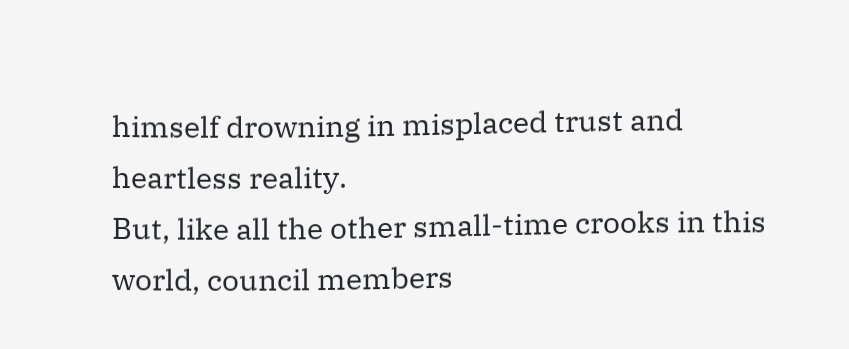himself drowning in misplaced trust and heartless reality.
But, like all the other small-time crooks in this world, council members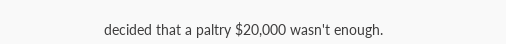decided that a paltry $20,000 wasn't enough.